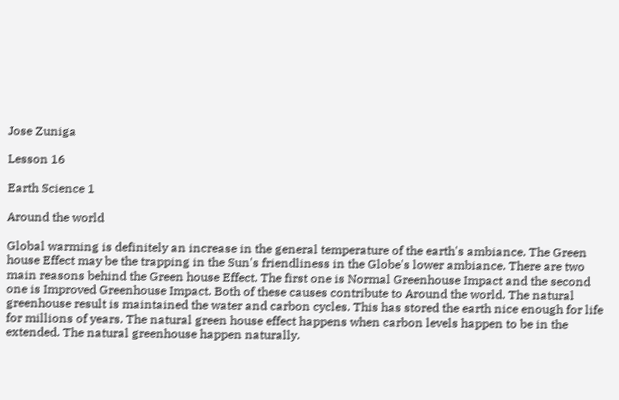Jose Zuniga

Lesson 16

Earth Science 1

Around the world

Global warming is definitely an increase in the general temperature of the earth's ambiance. The Green house Effect may be the trapping in the Sun's friendliness in the Globe's lower ambiance. There are two main reasons behind the Green house Effect. The first one is Normal Greenhouse Impact and the second one is Improved Greenhouse Impact. Both of these causes contribute to Around the world. The natural greenhouse result is maintained the water and carbon cycles. This has stored the earth nice enough for life for millions of years. The natural green house effect happens when carbon levels happen to be in the extended. The natural greenhouse happen naturally.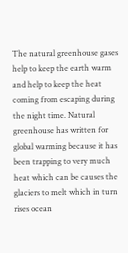The natural greenhouse gases help to keep the earth warm and help to keep the heat coming from escaping during the night time. Natural greenhouse has written for global warming because it has been trapping to very much heat which can be causes the glaciers to melt which in turn rises ocean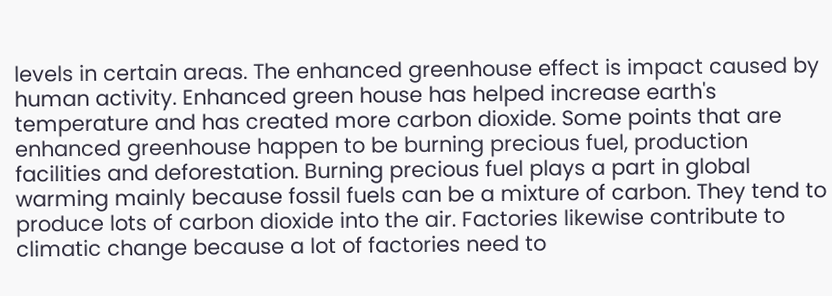levels in certain areas. The enhanced greenhouse effect is impact caused by human activity. Enhanced green house has helped increase earth's temperature and has created more carbon dioxide. Some points that are enhanced greenhouse happen to be burning precious fuel, production facilities and deforestation. Burning precious fuel plays a part in global warming mainly because fossil fuels can be a mixture of carbon. They tend to produce lots of carbon dioxide into the air. Factories likewise contribute to climatic change because a lot of factories need to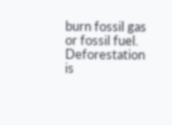burn fossil gas or fossil fuel. Deforestation is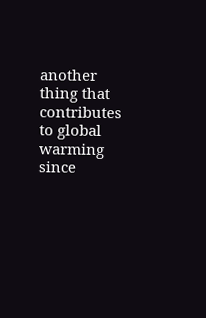another thing that contributes to global warming since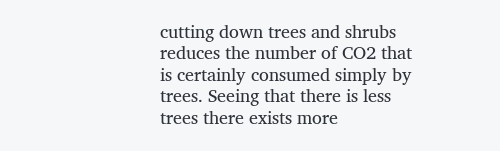cutting down trees and shrubs reduces the number of CO2 that is certainly consumed simply by trees. Seeing that there is less trees there exists more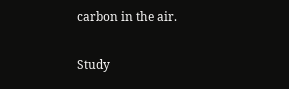carbon in the air.


Study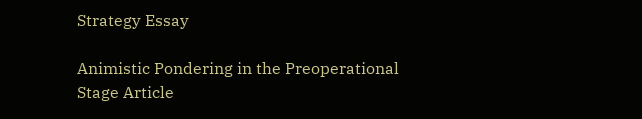Strategy Essay

Animistic Pondering in the Preoperational Stage Article